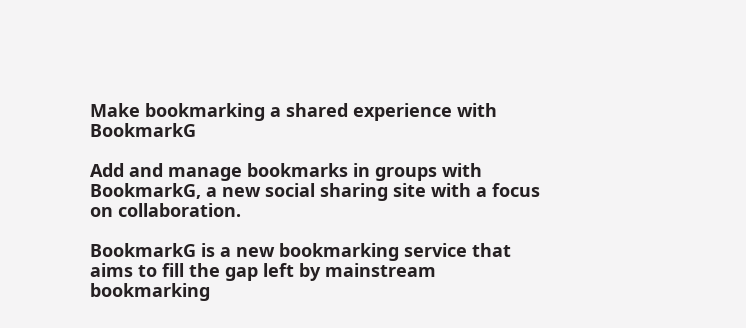Make bookmarking a shared experience with BookmarkG

Add and manage bookmarks in groups with BookmarkG, a new social sharing site with a focus on collaboration.

BookmarkG is a new bookmarking service that aims to fill the gap left by mainstream bookmarking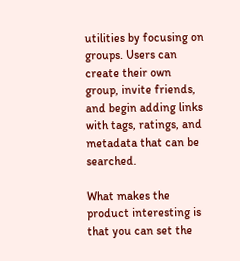utilities by focusing on groups. Users can create their own group, invite friends, and begin adding links with tags, ratings, and metadata that can be searched.

What makes the product interesting is that you can set the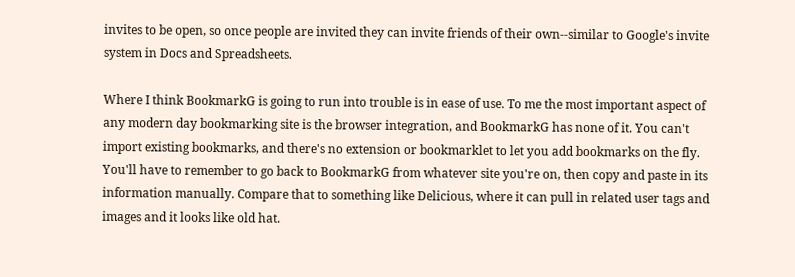invites to be open, so once people are invited they can invite friends of their own--similar to Google's invite system in Docs and Spreadsheets.

Where I think BookmarkG is going to run into trouble is in ease of use. To me the most important aspect of any modern day bookmarking site is the browser integration, and BookmarkG has none of it. You can't import existing bookmarks, and there's no extension or bookmarklet to let you add bookmarks on the fly. You'll have to remember to go back to BookmarkG from whatever site you're on, then copy and paste in its information manually. Compare that to something like Delicious, where it can pull in related user tags and images and it looks like old hat.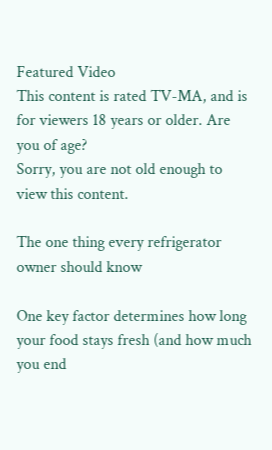Featured Video
This content is rated TV-MA, and is for viewers 18 years or older. Are you of age?
Sorry, you are not old enough to view this content.

The one thing every refrigerator owner should know

One key factor determines how long your food stays fresh (and how much you end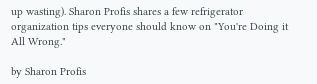up wasting). Sharon Profis shares a few refrigerator organization tips everyone should know on "You're Doing it All Wrong."

by Sharon Profis